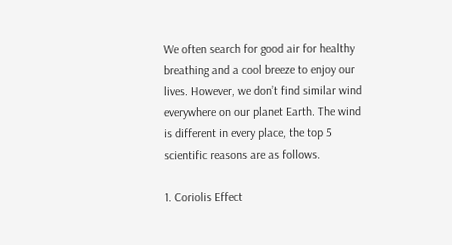We often search for good air for healthy breathing and a cool breeze to enjoy our lives. However, we don’t find similar wind everywhere on our planet Earth. The wind is different in every place, the top 5 scientific reasons are as follows.

1. Coriolis Effect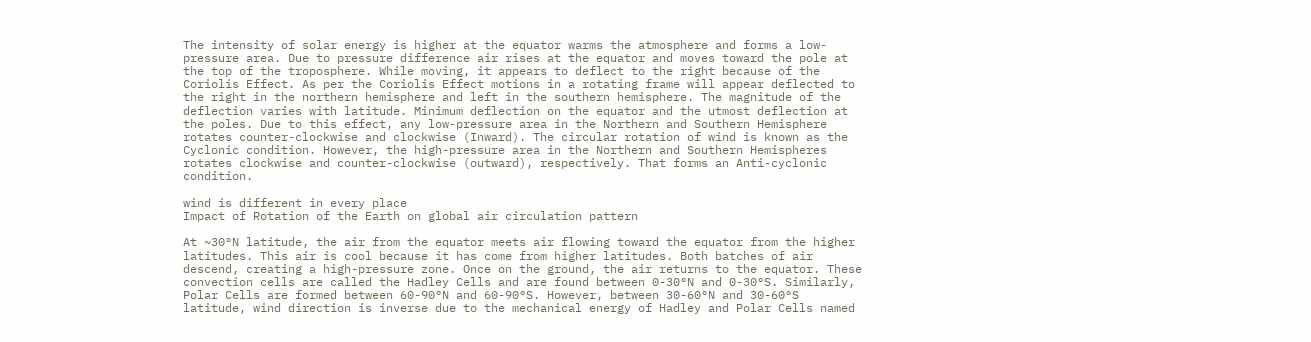The intensity of solar energy is higher at the equator warms the atmosphere and forms a low-pressure area. Due to pressure difference air rises at the equator and moves toward the pole at the top of the troposphere. While moving, it appears to deflect to the right because of the Coriolis Effect. As per the Coriolis Effect motions in a rotating frame will appear deflected to the right in the northern hemisphere and left in the southern hemisphere. The magnitude of the deflection varies with latitude. Minimum deflection on the equator and the utmost deflection at the poles. Due to this effect, any low-pressure area in the Northern and Southern Hemisphere rotates counter-clockwise and clockwise (Inward). The circular rotation of wind is known as the Cyclonic condition. However, the high-pressure area in the Northern and Southern Hemispheres rotates clockwise and counter-clockwise (outward), respectively. That forms an Anti-cyclonic condition.

wind is different in every place
Impact of Rotation of the Earth on global air circulation pattern

At ~30°N latitude, the air from the equator meets air flowing toward the equator from the higher latitudes. This air is cool because it has come from higher latitudes. Both batches of air descend, creating a high-pressure zone. Once on the ground, the air returns to the equator. These convection cells are called the Hadley Cells and are found between 0-30°N and 0-30°S. Similarly, Polar Cells are formed between 60-90°N and 60-90°S. However, between 30-60°N and 30-60°S latitude, wind direction is inverse due to the mechanical energy of Hadley and Polar Cells named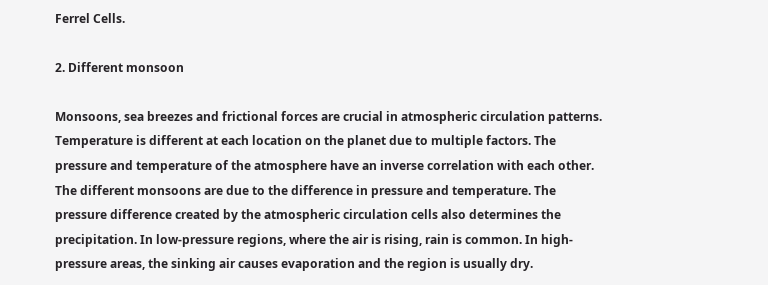Ferrel Cells.

2. Different monsoon

Monsoons, sea breezes and frictional forces are crucial in atmospheric circulation patterns. Temperature is different at each location on the planet due to multiple factors. The pressure and temperature of the atmosphere have an inverse correlation with each other. The different monsoons are due to the difference in pressure and temperature. The pressure difference created by the atmospheric circulation cells also determines the precipitation. In low-pressure regions, where the air is rising, rain is common. In high-pressure areas, the sinking air causes evaporation and the region is usually dry.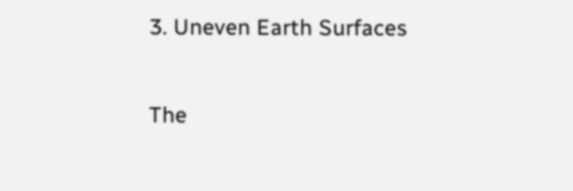3. Uneven Earth Surfaces

The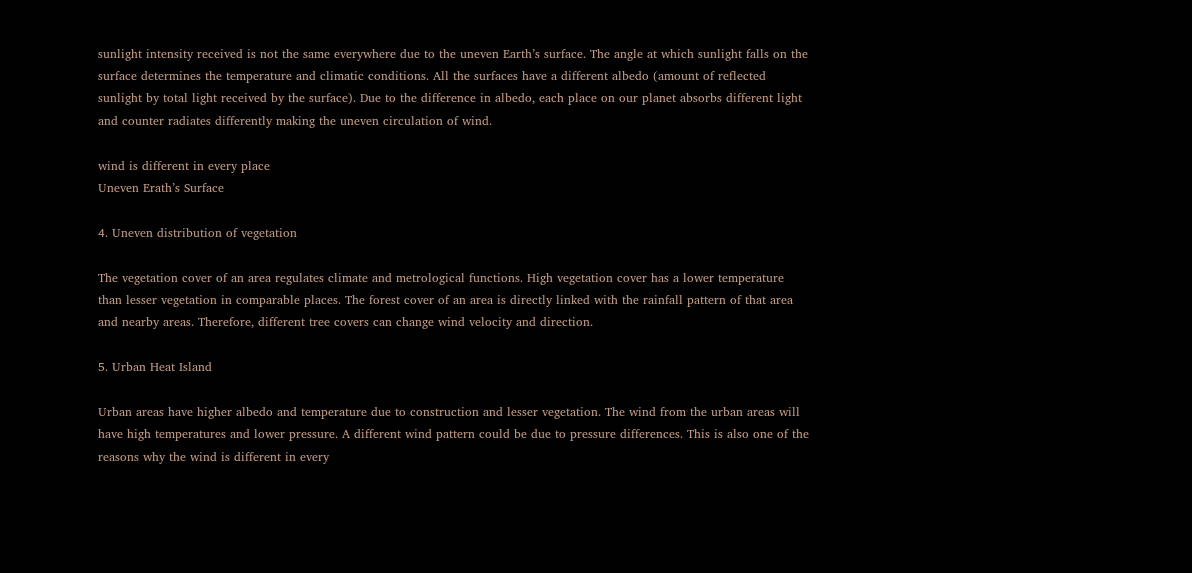sunlight intensity received is not the same everywhere due to the uneven Earth’s surface. The angle at which sunlight falls on the surface determines the temperature and climatic conditions. All the surfaces have a different albedo (amount of reflected sunlight by total light received by the surface). Due to the difference in albedo, each place on our planet absorbs different light and counter radiates differently making the uneven circulation of wind.

wind is different in every place
Uneven Erath’s Surface

4. Uneven distribution of vegetation

The vegetation cover of an area regulates climate and metrological functions. High vegetation cover has a lower temperature than lesser vegetation in comparable places. The forest cover of an area is directly linked with the rainfall pattern of that area and nearby areas. Therefore, different tree covers can change wind velocity and direction.

5. Urban Heat Island

Urban areas have higher albedo and temperature due to construction and lesser vegetation. The wind from the urban areas will have high temperatures and lower pressure. A different wind pattern could be due to pressure differences. This is also one of the reasons why the wind is different in every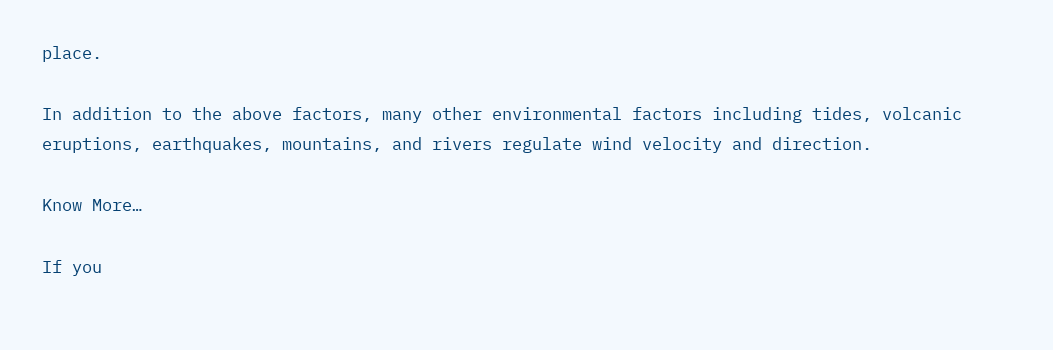place.

In addition to the above factors, many other environmental factors including tides, volcanic eruptions, earthquakes, mountains, and rivers regulate wind velocity and direction.

Know More…

If you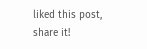liked this post, share it!